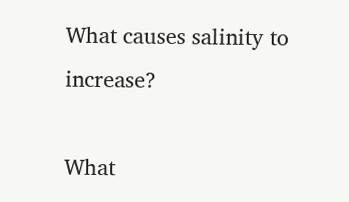What causes salinity to increase?

What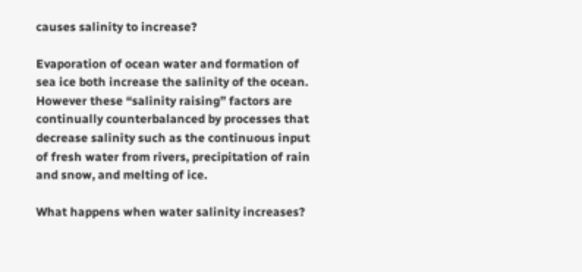causes salinity to increase?

Evaporation of ocean water and formation of sea ice both increase the salinity of the ocean. However these “salinity raising” factors are continually counterbalanced by processes that decrease salinity such as the continuous input of fresh water from rivers, precipitation of rain and snow, and melting of ice.

What happens when water salinity increases?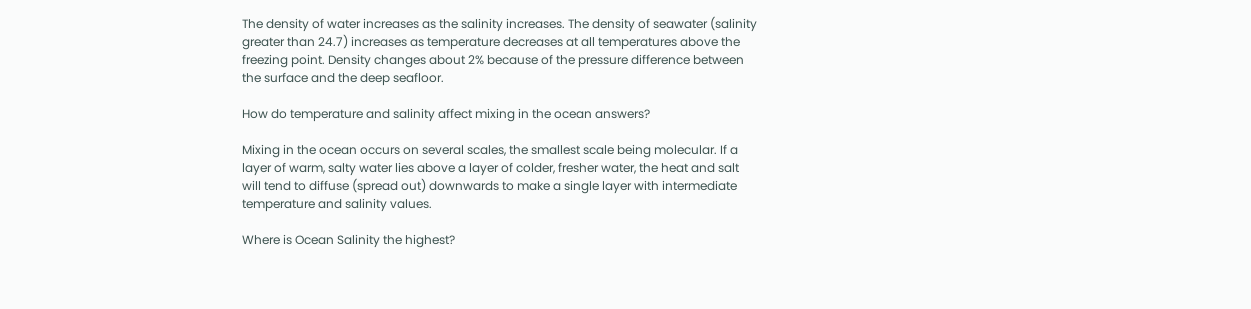The density of water increases as the salinity increases. The density of seawater (salinity greater than 24.7) increases as temperature decreases at all temperatures above the freezing point. Density changes about 2% because of the pressure difference between the surface and the deep seafloor.

How do temperature and salinity affect mixing in the ocean answers?

Mixing in the ocean occurs on several scales, the smallest scale being molecular. If a layer of warm, salty water lies above a layer of colder, fresher water, the heat and salt will tend to diffuse (spread out) downwards to make a single layer with intermediate temperature and salinity values.

Where is Ocean Salinity the highest?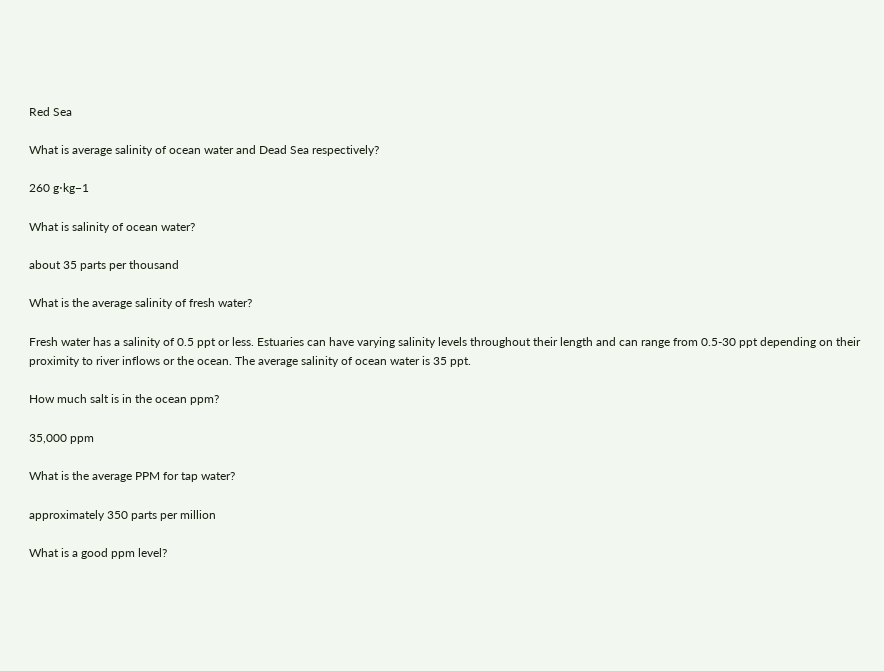Red Sea

What is average salinity of ocean water and Dead Sea respectively?

260 g⋅kg−1

What is salinity of ocean water?

about 35 parts per thousand

What is the average salinity of fresh water?

Fresh water has a salinity of 0.5 ppt or less. Estuaries can have varying salinity levels throughout their length and can range from 0.5-30 ppt depending on their proximity to river inflows or the ocean. The average salinity of ocean water is 35 ppt.

How much salt is in the ocean ppm?

35,000 ppm

What is the average PPM for tap water?

approximately 350 parts per million

What is a good ppm level?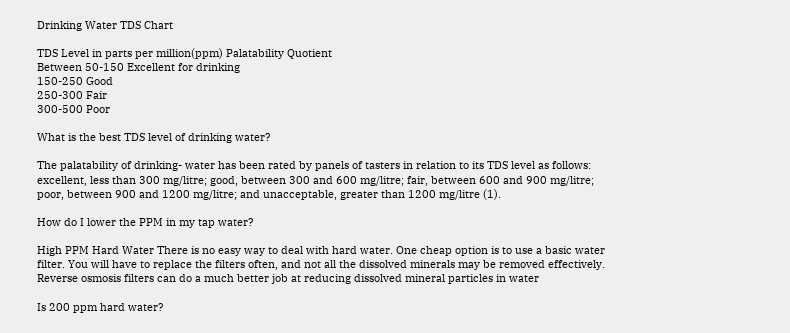Drinking Water TDS Chart

TDS Level in parts per million(ppm) Palatability Quotient
Between 50-150 Excellent for drinking
150-250 Good
250-300 Fair
300-500 Poor

What is the best TDS level of drinking water?

The palatability of drinking- water has been rated by panels of tasters in relation to its TDS level as follows: excellent, less than 300 mg/litre; good, between 300 and 600 mg/litre; fair, between 600 and 900 mg/litre; poor, between 900 and 1200 mg/litre; and unacceptable, greater than 1200 mg/litre (1).

How do I lower the PPM in my tap water?

High PPM Hard Water There is no easy way to deal with hard water. One cheap option is to use a basic water filter. You will have to replace the filters often, and not all the dissolved minerals may be removed effectively. Reverse osmosis filters can do a much better job at reducing dissolved mineral particles in water

Is 200 ppm hard water?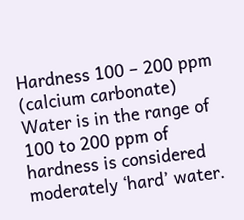Hardness 100 – 200 ppm (calcium carbonate) Water is in the range of 100 to 200 ppm of hardness is considered moderately ‘hard’ water.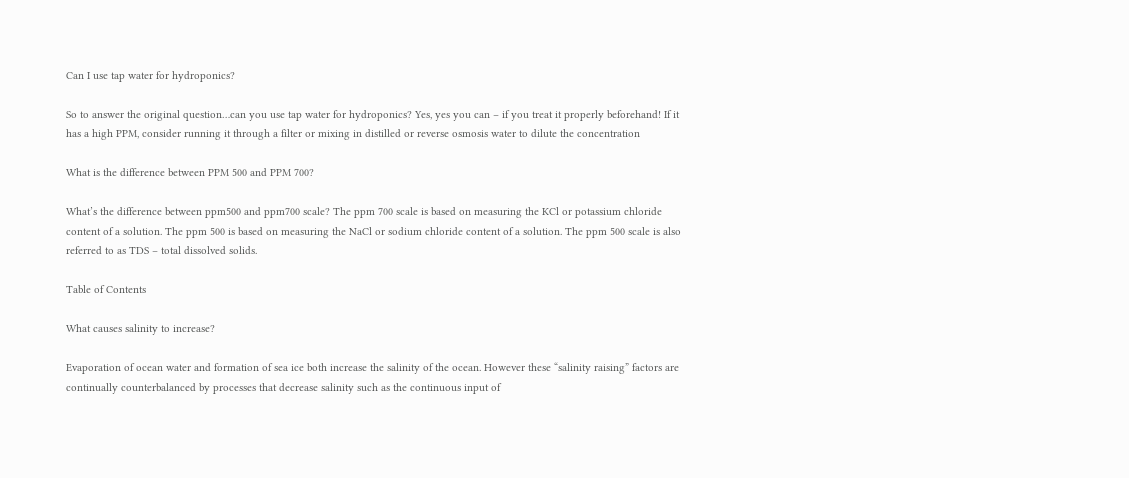Can I use tap water for hydroponics?

So to answer the original question…can you use tap water for hydroponics? Yes, yes you can – if you treat it properly beforehand! If it has a high PPM, consider running it through a filter or mixing in distilled or reverse osmosis water to dilute the concentration

What is the difference between PPM 500 and PPM 700?

What’s the difference between ppm500 and ppm700 scale? The ppm 700 scale is based on measuring the KCl or potassium chloride content of a solution. The ppm 500 is based on measuring the NaCl or sodium chloride content of a solution. The ppm 500 scale is also referred to as TDS – total dissolved solids.

Table of Contents

What causes salinity to increase?

Evaporation of ocean water and formation of sea ice both increase the salinity of the ocean. However these “salinity raising” factors are continually counterbalanced by processes that decrease salinity such as the continuous input of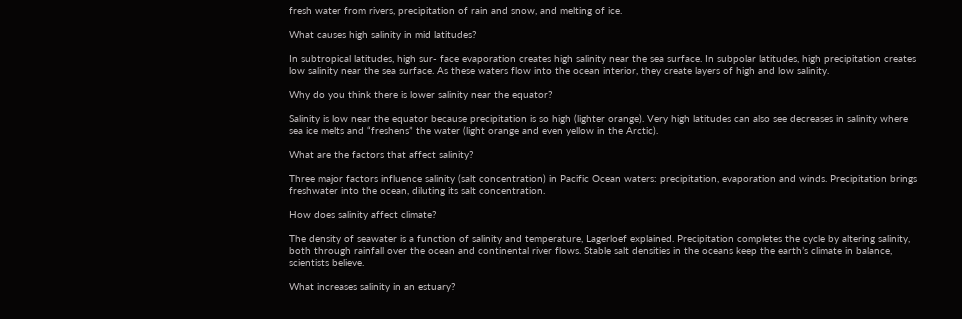fresh water from rivers, precipitation of rain and snow, and melting of ice.

What causes high salinity in mid latitudes?

In subtropical latitudes, high sur- face evaporation creates high salinity near the sea surface. In subpolar latitudes, high precipitation creates low salinity near the sea surface. As these waters flow into the ocean interior, they create layers of high and low salinity.

Why do you think there is lower salinity near the equator?

Salinity is low near the equator because precipitation is so high (lighter orange). Very high latitudes can also see decreases in salinity where sea ice melts and “freshens” the water (light orange and even yellow in the Arctic).

What are the factors that affect salinity?

Three major factors influence salinity (salt concentration) in Pacific Ocean waters: precipitation, evaporation and winds. Precipitation brings freshwater into the ocean, diluting its salt concentration.

How does salinity affect climate?

The density of seawater is a function of salinity and temperature, Lagerloef explained. Precipitation completes the cycle by altering salinity, both through rainfall over the ocean and continental river flows. Stable salt densities in the oceans keep the earth’s climate in balance, scientists believe.

What increases salinity in an estuary?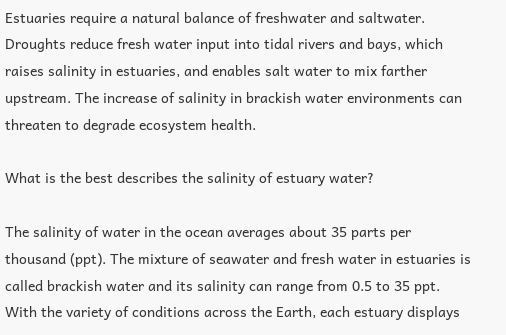Estuaries require a natural balance of freshwater and saltwater. Droughts reduce fresh water input into tidal rivers and bays, which raises salinity in estuaries, and enables salt water to mix farther upstream. The increase of salinity in brackish water environments can threaten to degrade ecosystem health.

What is the best describes the salinity of estuary water?

The salinity of water in the ocean averages about 35 parts per thousand (ppt). The mixture of seawater and fresh water in estuaries is called brackish water and its salinity can range from 0.5 to 35 ppt. With the variety of conditions across the Earth, each estuary displays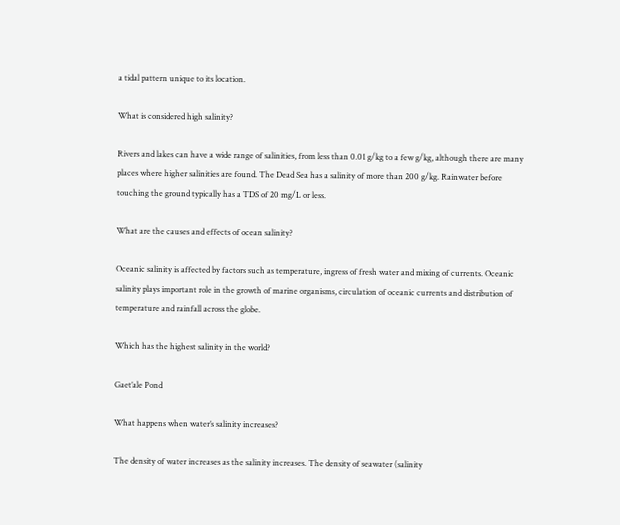a tidal pattern unique to its location.

What is considered high salinity?

Rivers and lakes can have a wide range of salinities, from less than 0.01 g/kg to a few g/kg, although there are many places where higher salinities are found. The Dead Sea has a salinity of more than 200 g/kg. Rainwater before touching the ground typically has a TDS of 20 mg/L or less.

What are the causes and effects of ocean salinity?

Oceanic salinity is affected by factors such as temperature, ingress of fresh water and mixing of currents. Oceanic salinity plays important role in the growth of marine organisms, circulation of oceanic currents and distribution of temperature and rainfall across the globe.

Which has the highest salinity in the world?

Gaet’ale Pond

What happens when water’s salinity increases?

The density of water increases as the salinity increases. The density of seawater (salinity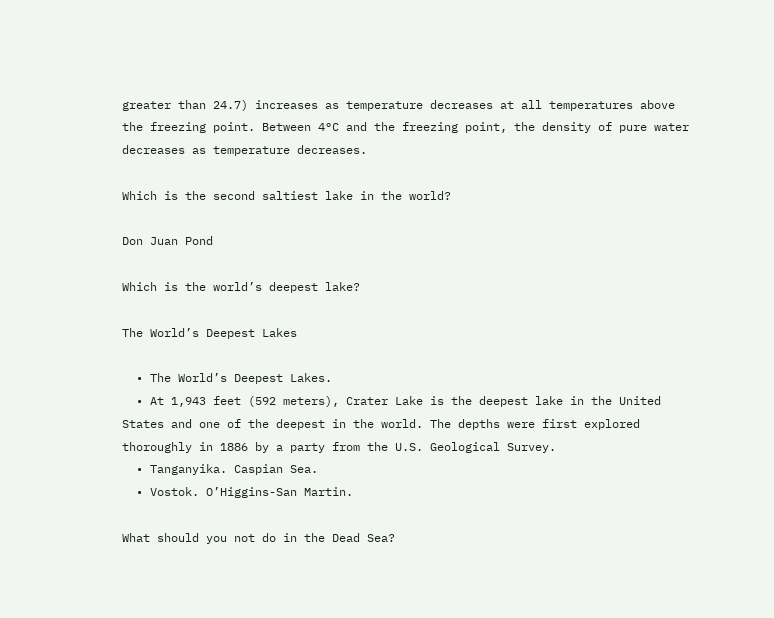greater than 24.7) increases as temperature decreases at all temperatures above the freezing point. Between 4°C and the freezing point, the density of pure water decreases as temperature decreases.

Which is the second saltiest lake in the world?

Don Juan Pond

Which is the world’s deepest lake?

The World’s Deepest Lakes

  • The World’s Deepest Lakes.
  • At 1,943 feet (592 meters), Crater Lake is the deepest lake in the United States and one of the deepest in the world. The depths were first explored thoroughly in 1886 by a party from the U.S. Geological Survey.
  • Tanganyika. Caspian Sea.
  • Vostok. O’Higgins-San Martin.

What should you not do in the Dead Sea?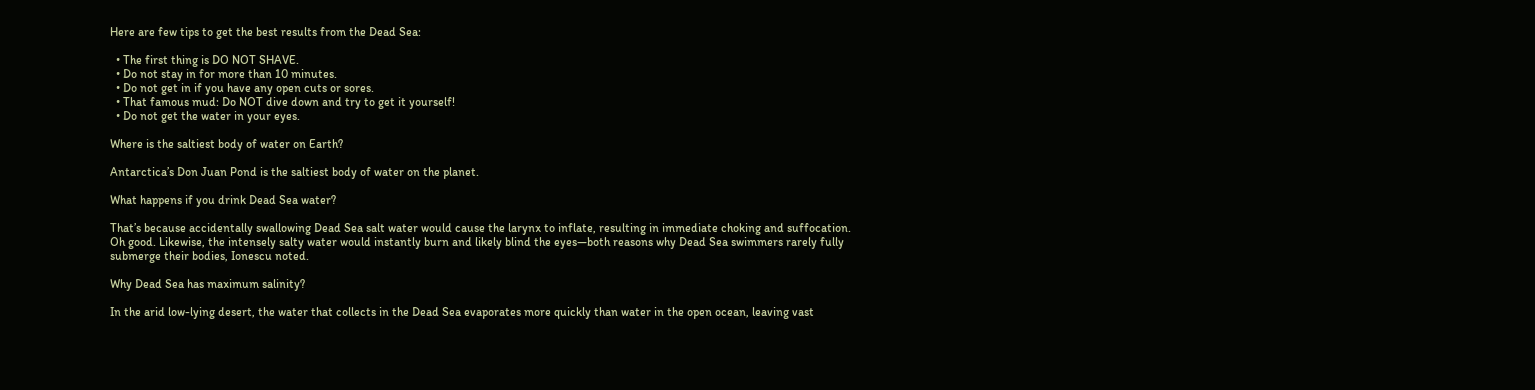Here are few tips to get the best results from the Dead Sea:

  • The first thing is DO NOT SHAVE.
  • Do not stay in for more than 10 minutes.
  • Do not get in if you have any open cuts or sores.
  • That famous mud: Do NOT dive down and try to get it yourself!
  • Do not get the water in your eyes.

Where is the saltiest body of water on Earth?

Antarctica’s Don Juan Pond is the saltiest body of water on the planet.

What happens if you drink Dead Sea water?

That’s because accidentally swallowing Dead Sea salt water would cause the larynx to inflate, resulting in immediate choking and suffocation. Oh good. Likewise, the intensely salty water would instantly burn and likely blind the eyes—both reasons why Dead Sea swimmers rarely fully submerge their bodies, Ionescu noted.

Why Dead Sea has maximum salinity?

In the arid low-lying desert, the water that collects in the Dead Sea evaporates more quickly than water in the open ocean, leaving vast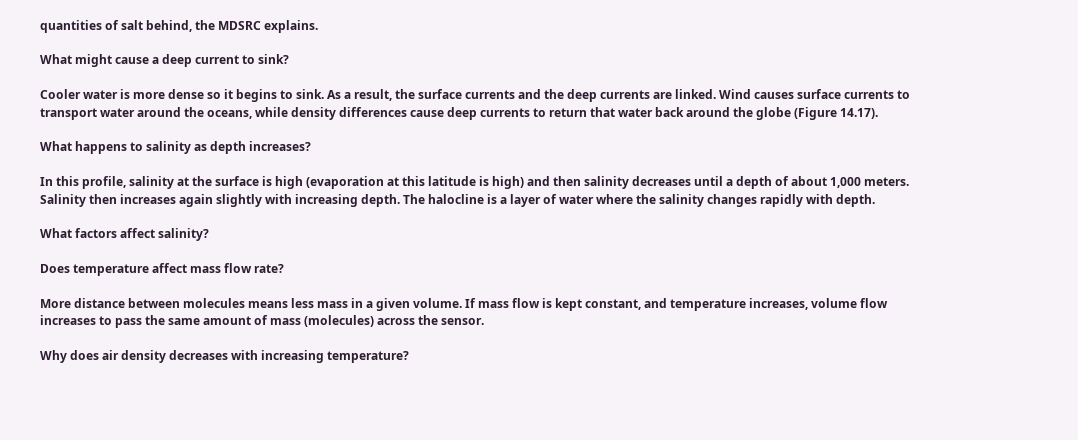quantities of salt behind, the MDSRC explains.

What might cause a deep current to sink?

Cooler water is more dense so it begins to sink. As a result, the surface currents and the deep currents are linked. Wind causes surface currents to transport water around the oceans, while density differences cause deep currents to return that water back around the globe (Figure 14.17).

What happens to salinity as depth increases?

In this profile, salinity at the surface is high (evaporation at this latitude is high) and then salinity decreases until a depth of about 1,000 meters. Salinity then increases again slightly with increasing depth. The halocline is a layer of water where the salinity changes rapidly with depth.

What factors affect salinity?

Does temperature affect mass flow rate?

More distance between molecules means less mass in a given volume. If mass flow is kept constant, and temperature increases, volume flow increases to pass the same amount of mass (molecules) across the sensor.

Why does air density decreases with increasing temperature?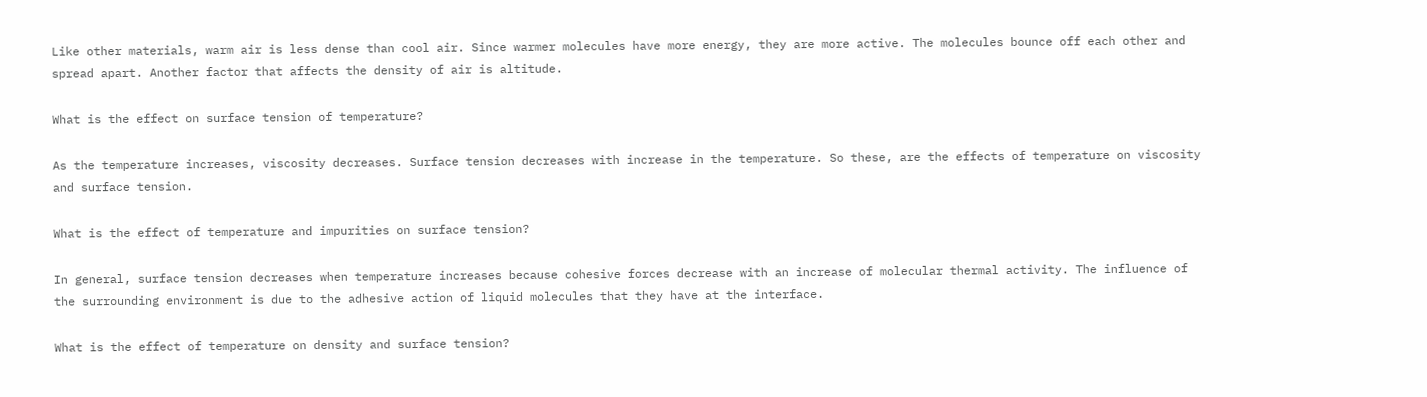Like other materials, warm air is less dense than cool air. Since warmer molecules have more energy, they are more active. The molecules bounce off each other and spread apart. Another factor that affects the density of air is altitude.

What is the effect on surface tension of temperature?

As the temperature increases, viscosity decreases. Surface tension decreases with increase in the temperature. So these, are the effects of temperature on viscosity and surface tension.

What is the effect of temperature and impurities on surface tension?

In general, surface tension decreases when temperature increases because cohesive forces decrease with an increase of molecular thermal activity. The influence of the surrounding environment is due to the adhesive action of liquid molecules that they have at the interface.

What is the effect of temperature on density and surface tension?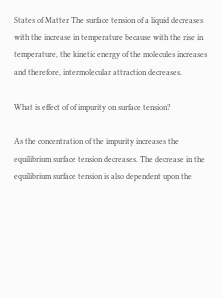States of Matter The surface tension of a liquid decreases with the increase in temperature because with the rise in temperature, the kinetic energy of the molecules increases and therefore, intermolecular attraction decreases.

What is effect of of impurity on surface tension?

As the concentration of the impurity increases the equilibrium surface tension decreases. The decrease in the equilibrium surface tension is also dependent upon the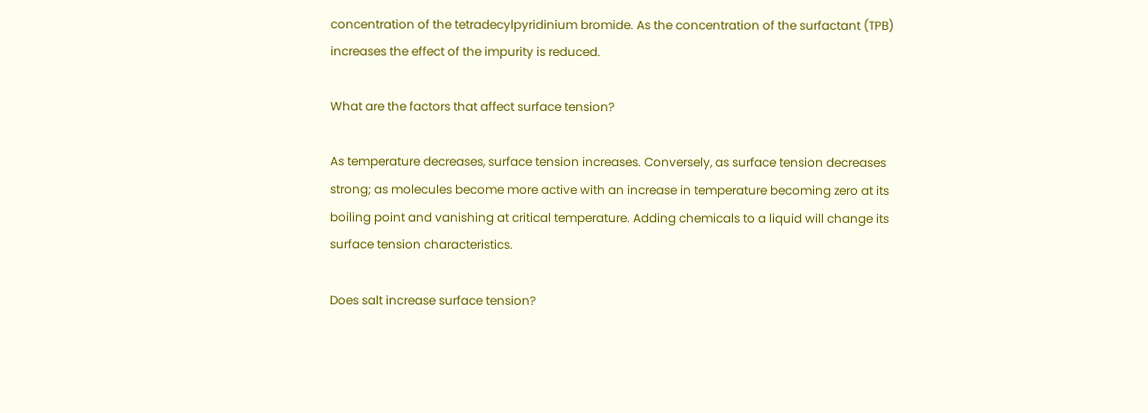concentration of the tetradecylpyridinium bromide. As the concentration of the surfactant (TPB) increases the effect of the impurity is reduced.

What are the factors that affect surface tension?

As temperature decreases, surface tension increases. Conversely, as surface tension decreases strong; as molecules become more active with an increase in temperature becoming zero at its boiling point and vanishing at critical temperature. Adding chemicals to a liquid will change its surface tension characteristics.

Does salt increase surface tension?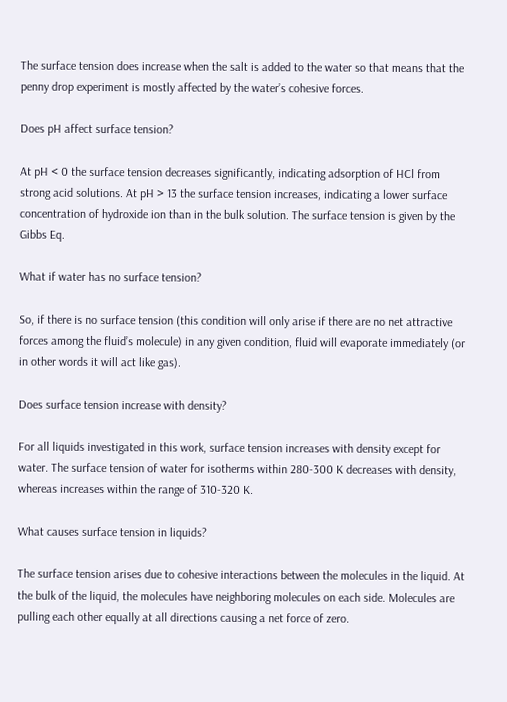The surface tension does increase when the salt is added to the water so that means that the penny drop experiment is mostly affected by the water’s cohesive forces.

Does pH affect surface tension?

At pH < 0 the surface tension decreases significantly, indicating adsorption of HCl from strong acid solutions. At pH > 13 the surface tension increases, indicating a lower surface concentration of hydroxide ion than in the bulk solution. The surface tension is given by the Gibbs Eq.

What if water has no surface tension?

So, if there is no surface tension (this condition will only arise if there are no net attractive forces among the fluid’s molecule) in any given condition, fluid will evaporate immediately (or in other words it will act like gas).

Does surface tension increase with density?

For all liquids investigated in this work, surface tension increases with density except for water. The surface tension of water for isotherms within 280-300 K decreases with density, whereas increases within the range of 310-320 K.

What causes surface tension in liquids?

The surface tension arises due to cohesive interactions between the molecules in the liquid. At the bulk of the liquid, the molecules have neighboring molecules on each side. Molecules are pulling each other equally at all directions causing a net force of zero.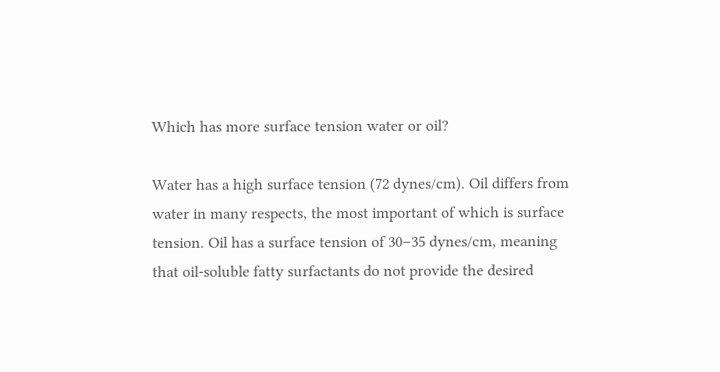Which has more surface tension water or oil?

Water has a high surface tension (72 dynes/cm). Oil differs from water in many respects, the most important of which is surface tension. Oil has a surface tension of 30–35 dynes/cm, meaning that oil-soluble fatty surfactants do not provide the desired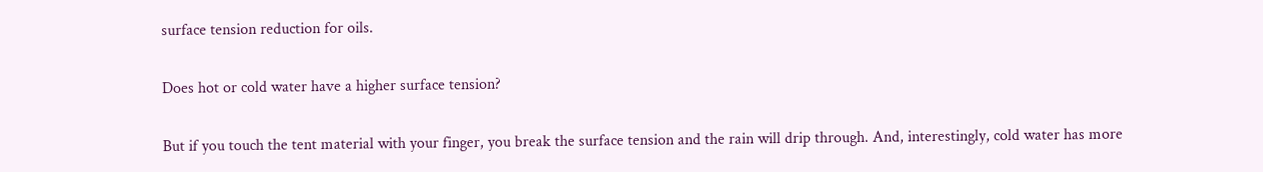surface tension reduction for oils.

Does hot or cold water have a higher surface tension?

But if you touch the tent material with your finger, you break the surface tension and the rain will drip through. And, interestingly, cold water has more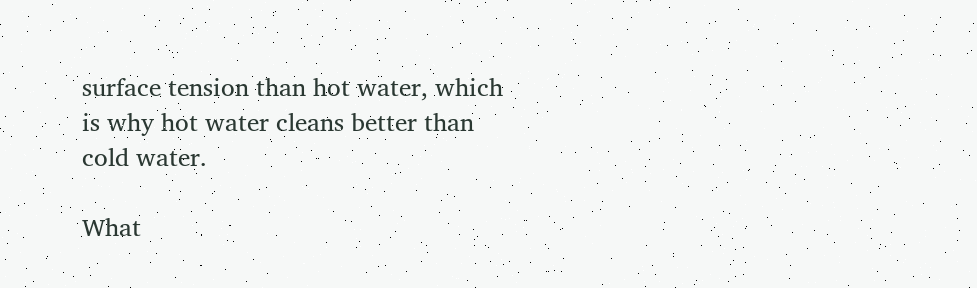surface tension than hot water, which is why hot water cleans better than cold water.

What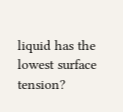liquid has the lowest surface tension?